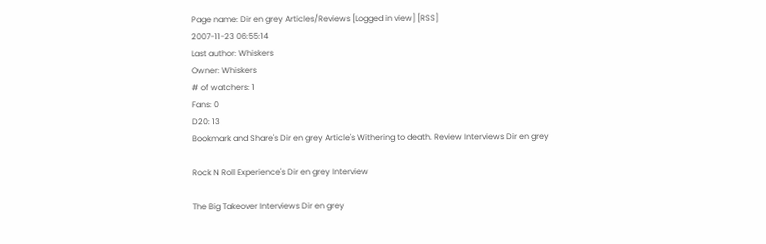Page name: Dir en grey Articles/Reviews [Logged in view] [RSS]
2007-11-23 06:55:14
Last author: Whiskers
Owner: Whiskers
# of watchers: 1
Fans: 0
D20: 13
Bookmark and Share's Dir en grey Article's Withering to death. Review Interviews Dir en grey

Rock N Roll Experience's Dir en grey Interview

The Big Takeover Interviews Dir en grey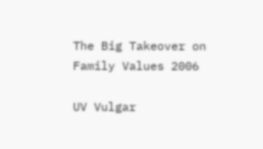The Big Takeover on Family Values 2006

UV Vulgar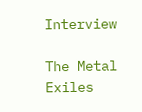Interview

The Metal Exiles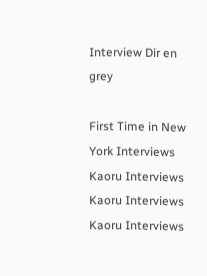Interview Dir en grey

First Time in New York Interviews Kaoru Interviews Kaoru Interviews Kaoru Interviews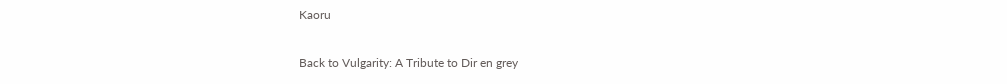Kaoru

Back to Vulgarity: A Tribute to Dir en grey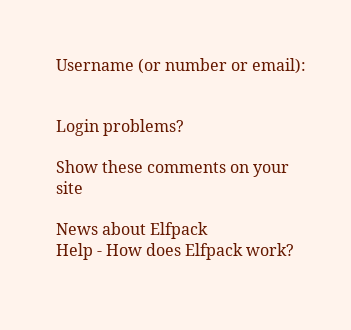Username (or number or email):


Login problems?

Show these comments on your site

News about Elfpack
Help - How does Elfpack work?